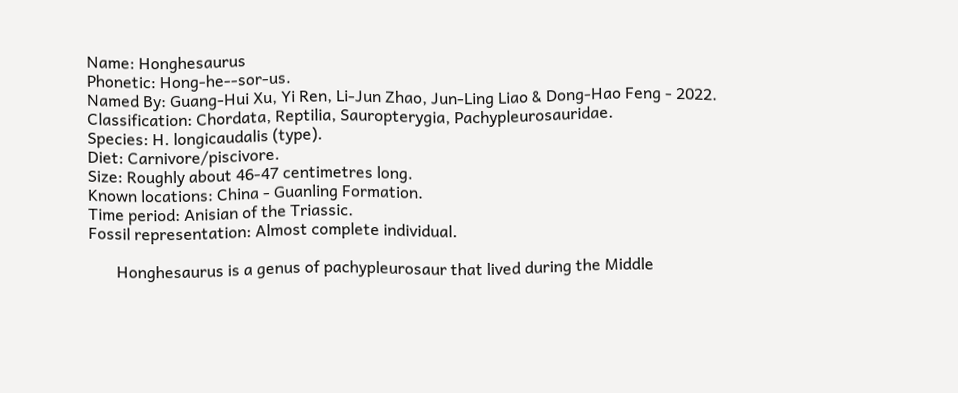Name: Honghesaurus
Phonetic: Hong-he--sor-us.
Named By: Guang-Hui Xu, Yi Ren, Li-Jun Zhao, Jun-Ling Liao & Dong-Hao Feng - 2022.
Classification: Chordata, Reptilia, Sauropterygia, Pachypleurosauridae.
Species: H. longicaudalis (type).
Diet: Carnivore/piscivore.
Size: Roughly about 46-47 centimetres long.
Known locations: China - Guanling Formation.
Time period: Anisian of the Triassic.
Fossil representation: Almost complete individual.

       Honghesaurus is a genus of pachypleurosaur that lived during the Middle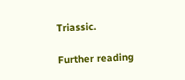Triassic.

Further reading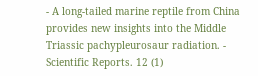- A long-tailed marine reptile from China provides new insights into the Middle Triassic pachypleurosaur radiation. - Scientific Reports. 12 (1)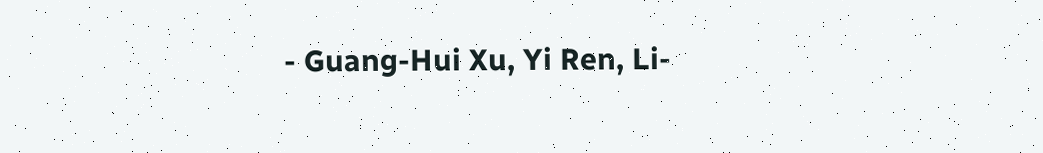- Guang-Hui Xu, Yi Ren, Li-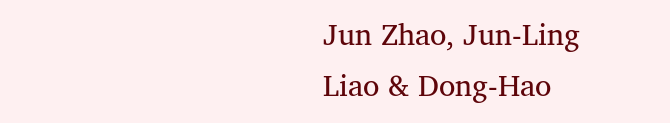Jun Zhao, Jun-Ling Liao & Dong-Hao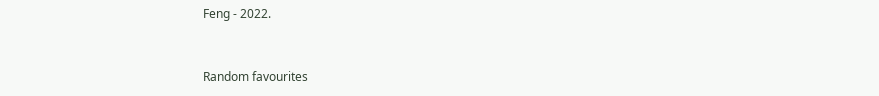Feng - 2022.


Random favourites